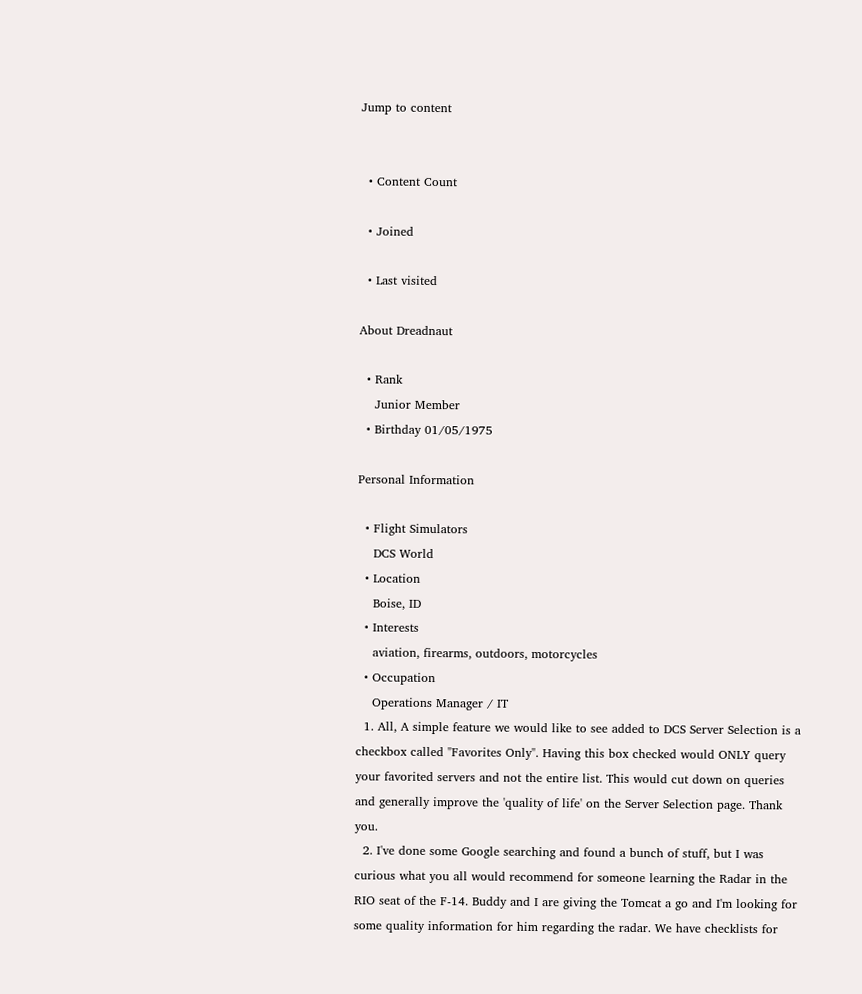Jump to content


  • Content Count

  • Joined

  • Last visited

About Dreadnaut

  • Rank
    Junior Member
  • Birthday 01/05/1975

Personal Information

  • Flight Simulators
    DCS World
  • Location
    Boise, ID
  • Interests
    aviation, firearms, outdoors, motorcycles
  • Occupation
    Operations Manager / IT
  1. All, A simple feature we would like to see added to DCS Server Selection is a checkbox called "Favorites Only". Having this box checked would ONLY query your favorited servers and not the entire list. This would cut down on queries and generally improve the 'quality of life' on the Server Selection page. Thank you.
  2. I've done some Google searching and found a bunch of stuff, but I was curious what you all would recommend for someone learning the Radar in the RIO seat of the F-14. Buddy and I are giving the Tomcat a go and I'm looking for some quality information for him regarding the radar. We have checklists for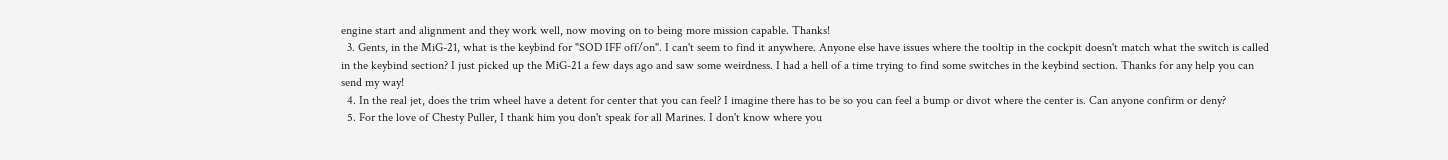engine start and alignment and they work well, now moving on to being more mission capable. Thanks!
  3. Gents, in the MiG-21, what is the keybind for "SOD IFF off/on". I can't seem to find it anywhere. Anyone else have issues where the tooltip in the cockpit doesn't match what the switch is called in the keybind section? I just picked up the MiG-21 a few days ago and saw some weirdness. I had a hell of a time trying to find some switches in the keybind section. Thanks for any help you can send my way!
  4. In the real jet, does the trim wheel have a detent for center that you can feel? I imagine there has to be so you can feel a bump or divot where the center is. Can anyone confirm or deny?
  5. For the love of Chesty Puller, I thank him you don't speak for all Marines. I don't know where you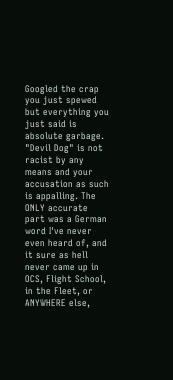Googled the crap you just spewed but everything you just said is absolute garbage. "Devil Dog" is not racist by any means and your accusation as such is appalling. The ONLY accurate part was a German word I've never even heard of, and it sure as hell never came up in OCS, Flight School, in the Fleet, or ANYWHERE else,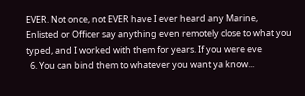EVER. Not once, not EVER have I ever heard any Marine, Enlisted or Officer say anything even remotely close to what you typed, and I worked with them for years. If you were eve
  6. You can bind them to whatever you want ya know...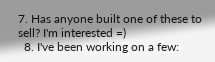7. Has anyone built one of these to sell? I'm interested =)
  8. I've been working on a few: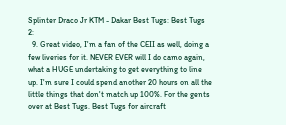Splinter Draco Jr KTM - Dakar Best Tugs: Best Tugs 2:
  9. Great video, I'm a fan of the CEII as well, doing a few liveries for it. NEVER EVER will I do camo again, what a HUGE undertaking to get everything to line up. I'm sure I could spend another 20 hours on all the little things that don't match up 100%. For the gents over at Best Tugs. Best Tugs for aircraft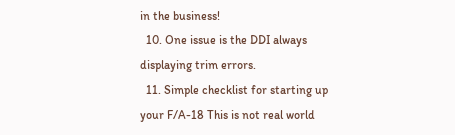in the business!
  10. One issue is the DDI always displaying trim errors.
  11. Simple checklist for starting up your F/A-18 This is not real world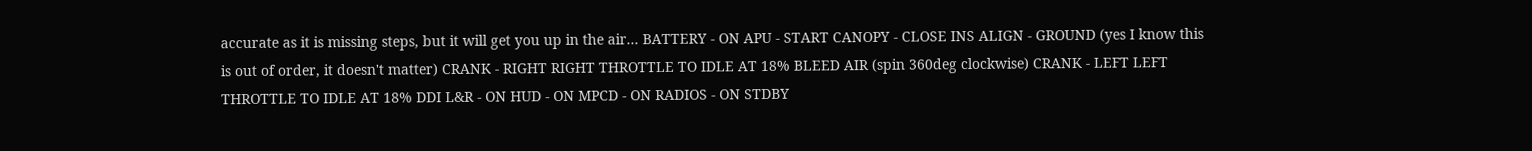accurate as it is missing steps, but it will get you up in the air... BATTERY - ON APU - START CANOPY - CLOSE INS ALIGN - GROUND (yes I know this is out of order, it doesn't matter) CRANK - RIGHT RIGHT THROTTLE TO IDLE AT 18% BLEED AIR (spin 360deg clockwise) CRANK - LEFT LEFT THROTTLE TO IDLE AT 18% DDI L&R - ON HUD - ON MPCD - ON RADIOS - ON STDBY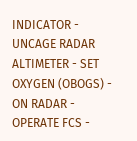INDICATOR - UNCAGE RADAR ALTIMETER - SET OXYGEN (OBOGS) - ON RADAR - OPERATE FCS -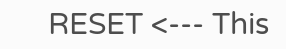RESET <--- This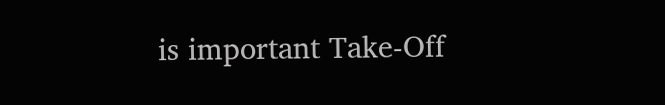is important Take-Off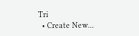Tri
  • Create New...